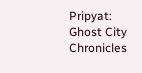Pripyat: Ghost City Chronicles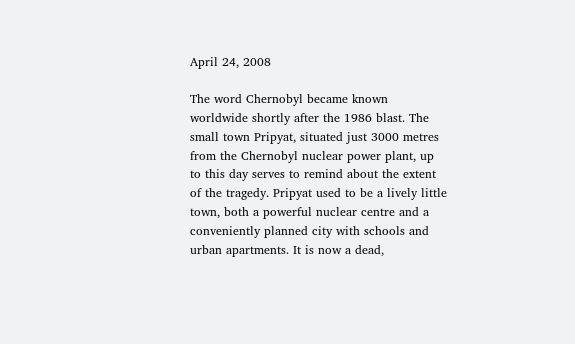April 24, 2008

The word Chernobyl became known worldwide shortly after the 1986 blast. The small town Pripyat, situated just 3000 metres from the Chernobyl nuclear power plant, up to this day serves to remind about the extent of the tragedy. Pripyat used to be a lively little town, both a powerful nuclear centre and a conveniently planned city with schools and urban apartments. It is now a dead,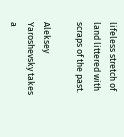lifeless stretch of land littered with scraps of the past.

Aleksey Yaroshevsky takes a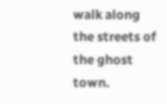walk along the streets of the ghost town.